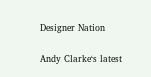Designer Nation

Andy Clarke‘s latest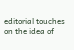editorial touches on the idea of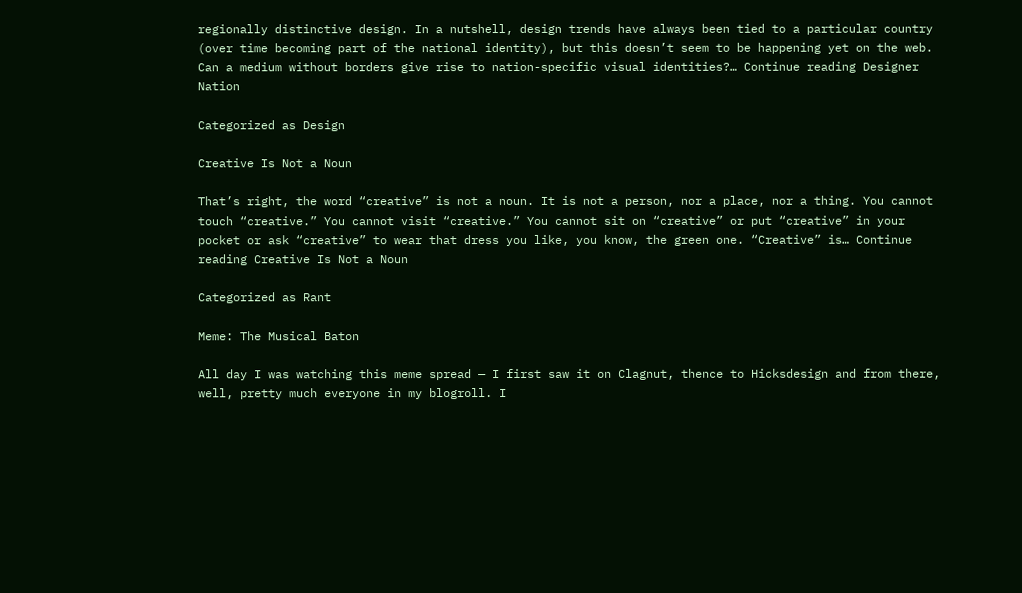regionally distinctive design. In a nutshell, design trends have always been tied to a particular country (over time becoming part of the national identity), but this doesn’t seem to be happening yet on the web. Can a medium without borders give rise to nation-specific visual identities?… Continue reading Designer Nation

Categorized as Design

Creative Is Not a Noun

That’s right, the word “creative” is not a noun. It is not a person, nor a place, nor a thing. You cannot touch “creative.” You cannot visit “creative.” You cannot sit on “creative” or put “creative” in your pocket or ask “creative” to wear that dress you like, you know, the green one. “Creative” is… Continue reading Creative Is Not a Noun

Categorized as Rant

Meme: The Musical Baton

All day I was watching this meme spread — I first saw it on Clagnut, thence to Hicksdesign and from there, well, pretty much everyone in my blogroll. I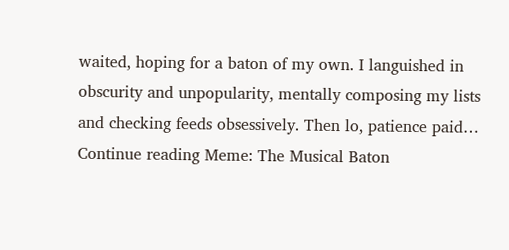waited, hoping for a baton of my own. I languished in obscurity and unpopularity, mentally composing my lists and checking feeds obsessively. Then lo, patience paid… Continue reading Meme: The Musical Baton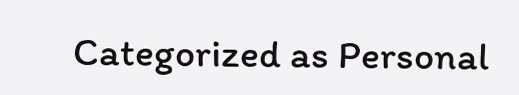Categorized as Personal